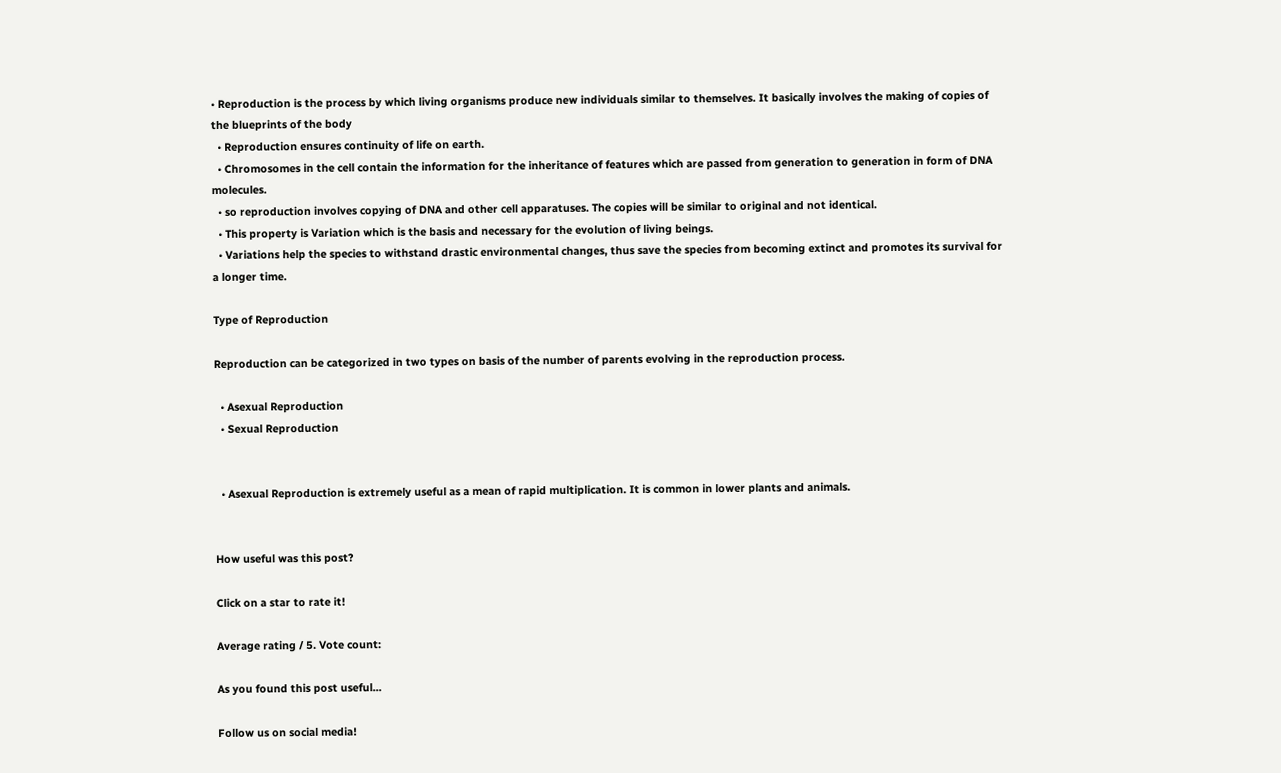• Reproduction is the process by which living organisms produce new individuals similar to themselves. It basically involves the making of copies of the blueprints of the body
  • Reproduction ensures continuity of life on earth.
  • Chromosomes in the cell contain the information for the inheritance of features which are passed from generation to generation in form of DNA molecules.
  • so reproduction involves copying of DNA and other cell apparatuses. The copies will be similar to original and not identical.
  • This property is Variation which is the basis and necessary for the evolution of living beings.
  • Variations help the species to withstand drastic environmental changes, thus save the species from becoming extinct and promotes its survival for a longer time.

Type of Reproduction

Reproduction can be categorized in two types on basis of the number of parents evolving in the reproduction process.

  • Asexual Reproduction
  • Sexual Reproduction


  • Asexual Reproduction is extremely useful as a mean of rapid multiplication. It is common in lower plants and animals.


How useful was this post?

Click on a star to rate it!

Average rating / 5. Vote count:

As you found this post useful...

Follow us on social media!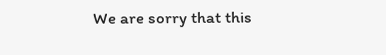We are sorry that this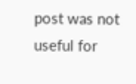post was not useful for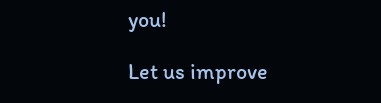you!

Let us improve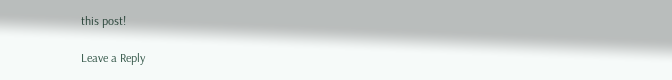this post!

Leave a Reply